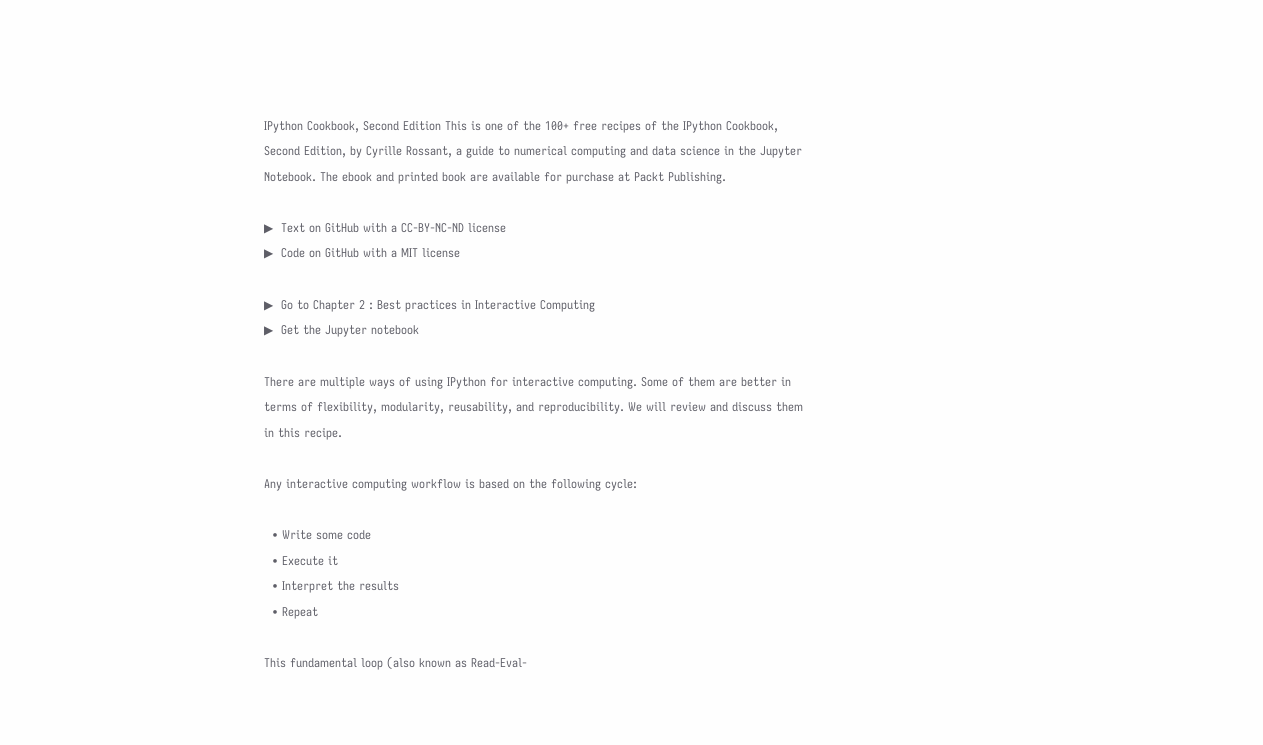IPython Cookbook, Second Edition This is one of the 100+ free recipes of the IPython Cookbook, Second Edition, by Cyrille Rossant, a guide to numerical computing and data science in the Jupyter Notebook. The ebook and printed book are available for purchase at Packt Publishing.

▶  Text on GitHub with a CC-BY-NC-ND license
▶  Code on GitHub with a MIT license

▶  Go to Chapter 2 : Best practices in Interactive Computing
▶  Get the Jupyter notebook

There are multiple ways of using IPython for interactive computing. Some of them are better in terms of flexibility, modularity, reusability, and reproducibility. We will review and discuss them in this recipe.

Any interactive computing workflow is based on the following cycle:

  • Write some code
  • Execute it
  • Interpret the results
  • Repeat

This fundamental loop (also known as Read-Eval-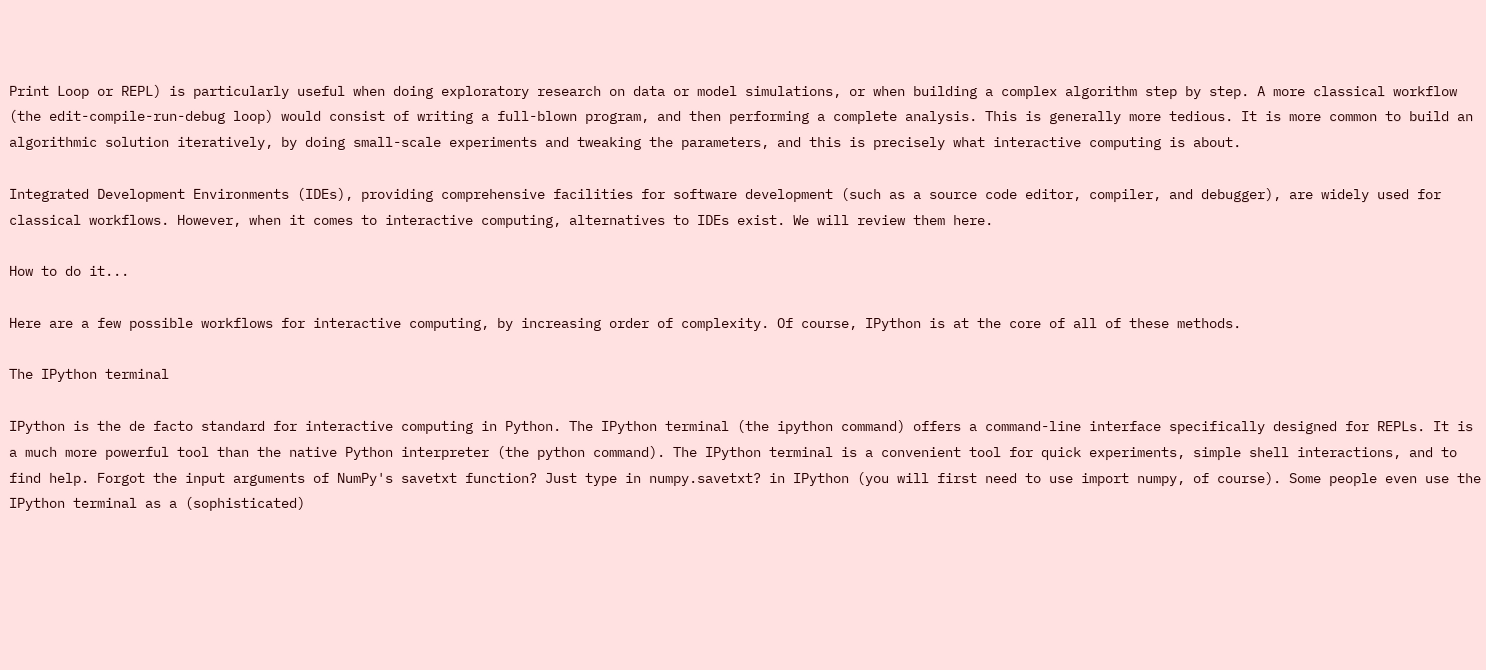Print Loop or REPL) is particularly useful when doing exploratory research on data or model simulations, or when building a complex algorithm step by step. A more classical workflow (the edit-compile-run-debug loop) would consist of writing a full-blown program, and then performing a complete analysis. This is generally more tedious. It is more common to build an algorithmic solution iteratively, by doing small-scale experiments and tweaking the parameters, and this is precisely what interactive computing is about.

Integrated Development Environments (IDEs), providing comprehensive facilities for software development (such as a source code editor, compiler, and debugger), are widely used for classical workflows. However, when it comes to interactive computing, alternatives to IDEs exist. We will review them here.

How to do it...

Here are a few possible workflows for interactive computing, by increasing order of complexity. Of course, IPython is at the core of all of these methods.

The IPython terminal

IPython is the de facto standard for interactive computing in Python. The IPython terminal (the ipython command) offers a command-line interface specifically designed for REPLs. It is a much more powerful tool than the native Python interpreter (the python command). The IPython terminal is a convenient tool for quick experiments, simple shell interactions, and to find help. Forgot the input arguments of NumPy's savetxt function? Just type in numpy.savetxt? in IPython (you will first need to use import numpy, of course). Some people even use the IPython terminal as a (sophisticated)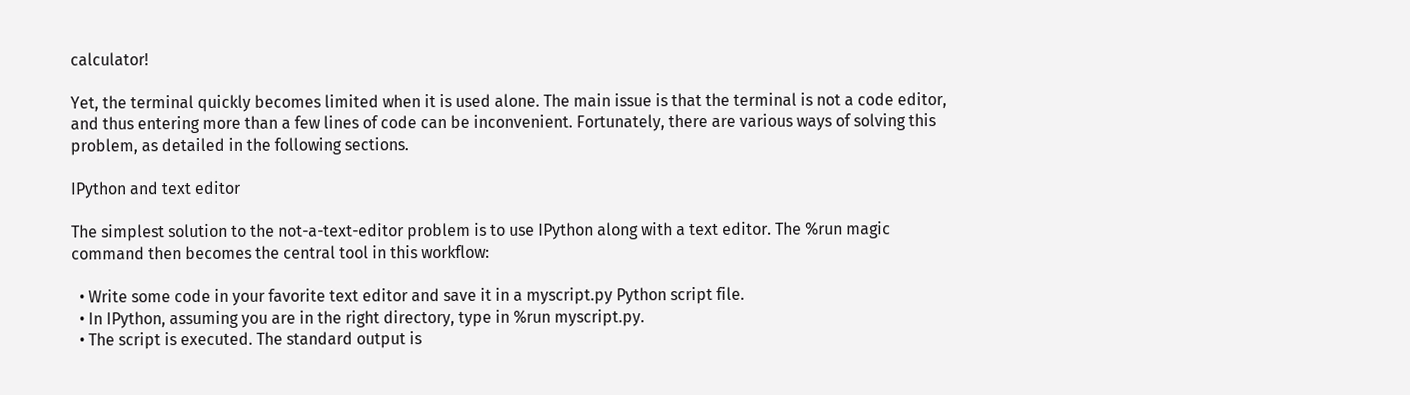calculator!

Yet, the terminal quickly becomes limited when it is used alone. The main issue is that the terminal is not a code editor, and thus entering more than a few lines of code can be inconvenient. Fortunately, there are various ways of solving this problem, as detailed in the following sections.

IPython and text editor

The simplest solution to the not-a-text-editor problem is to use IPython along with a text editor. The %run magic command then becomes the central tool in this workflow:

  • Write some code in your favorite text editor and save it in a myscript.py Python script file.
  • In IPython, assuming you are in the right directory, type in %run myscript.py.
  • The script is executed. The standard output is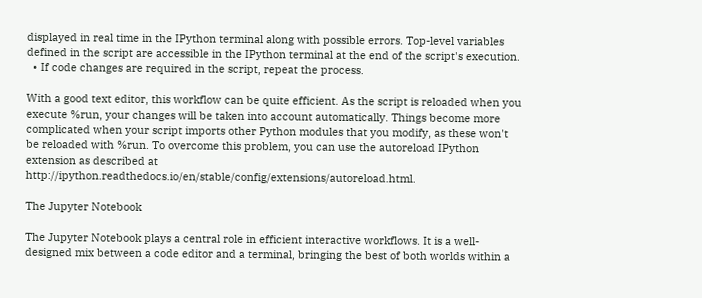displayed in real time in the IPython terminal along with possible errors. Top-level variables defined in the script are accessible in the IPython terminal at the end of the script's execution.
  • If code changes are required in the script, repeat the process.

With a good text editor, this workflow can be quite efficient. As the script is reloaded when you execute %run, your changes will be taken into account automatically. Things become more complicated when your script imports other Python modules that you modify, as these won't be reloaded with %run. To overcome this problem, you can use the autoreload IPython extension as described at http://ipython.readthedocs.io/en/stable/config/extensions/autoreload.html.

The Jupyter Notebook

The Jupyter Notebook plays a central role in efficient interactive workflows. It is a well-designed mix between a code editor and a terminal, bringing the best of both worlds within a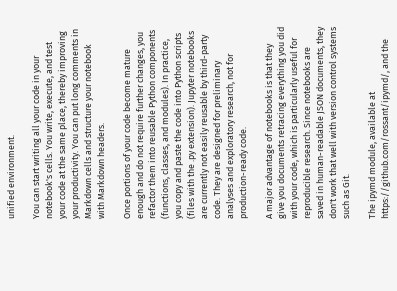unified environment.

You can start writing all your code in your notebook's cells. You write, execute, and test your code at the same place, thereby improving your productivity. You can put long comments in Markdown cells and structure your notebook with Markdown headers.

Once portions of your code become mature enough and do not require further changes, you refactor them into reusable Python components (functions, classes, and modules). In practice, you copy and paste the code into Python scripts (files with the .py extension). Jupyter notebooks are currently not easily reusable by third-party code. They are designed for preliminary analyses and exploratory research, not for production-ready code.

A major advantage of notebooks is that they give you documents retracing everything you did with your code, which is particularly useful for reproducible research. Since notebooks are saved in human-readable JSON documents, they don't work that well with version control systems such as Git.

The ipymd module, available at https://github.com/rossant/ipymd/, and the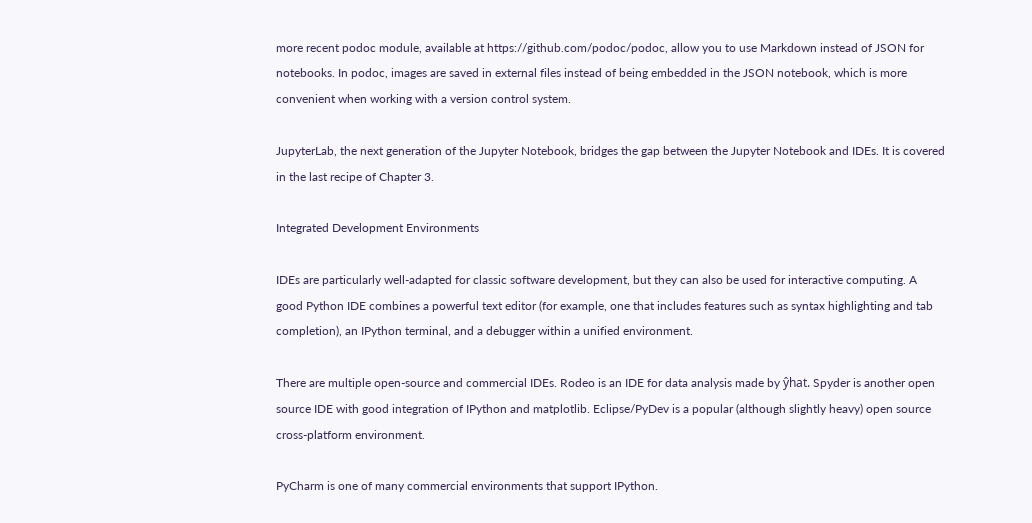more recent podoc module, available at https://github.com/podoc/podoc, allow you to use Markdown instead of JSON for notebooks. In podoc, images are saved in external files instead of being embedded in the JSON notebook, which is more convenient when working with a version control system.

JupyterLab, the next generation of the Jupyter Notebook, bridges the gap between the Jupyter Notebook and IDEs. It is covered in the last recipe of Chapter 3.

Integrated Development Environments

IDEs are particularly well-adapted for classic software development, but they can also be used for interactive computing. A good Python IDE combines a powerful text editor (for example, one that includes features such as syntax highlighting and tab completion), an IPython terminal, and a debugger within a unified environment.

There are multiple open-source and commercial IDEs. Rodeo is an IDE for data analysis made by ŷhat. Spyder is another open source IDE with good integration of IPython and matplotlib. Eclipse/PyDev is a popular (although slightly heavy) open source cross-platform environment.

PyCharm is one of many commercial environments that support IPython.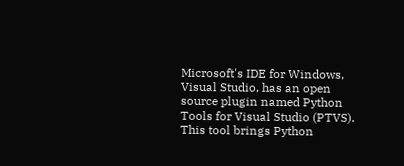Microsoft's IDE for Windows, Visual Studio, has an open source plugin named Python Tools for Visual Studio (PTVS). This tool brings Python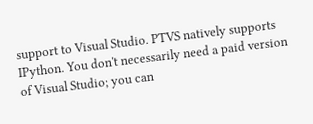support to Visual Studio. PTVS natively supports IPython. You don't necessarily need a paid version of Visual Studio; you can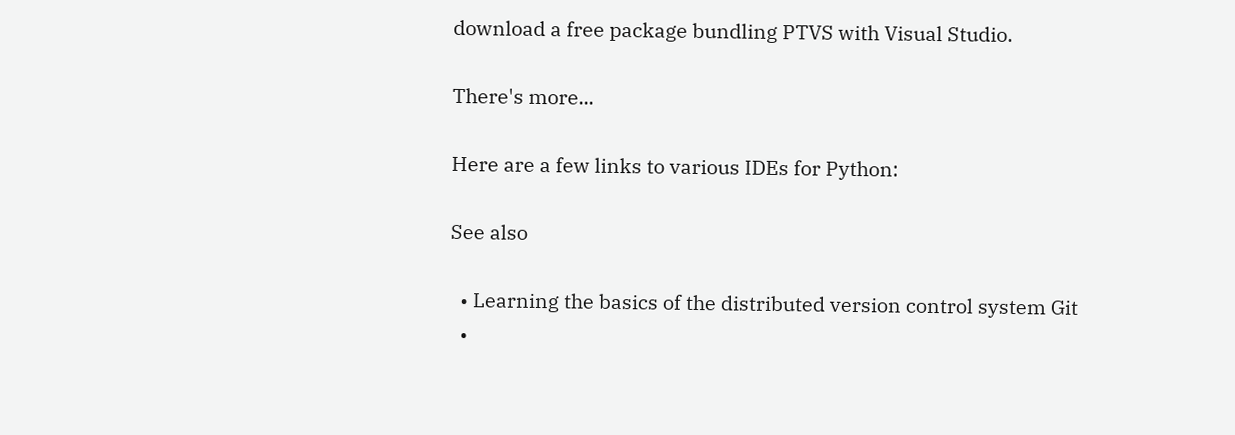download a free package bundling PTVS with Visual Studio.

There's more...

Here are a few links to various IDEs for Python:

See also

  • Learning the basics of the distributed version control system Git
  •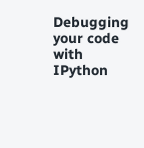Debugging your code with IPython